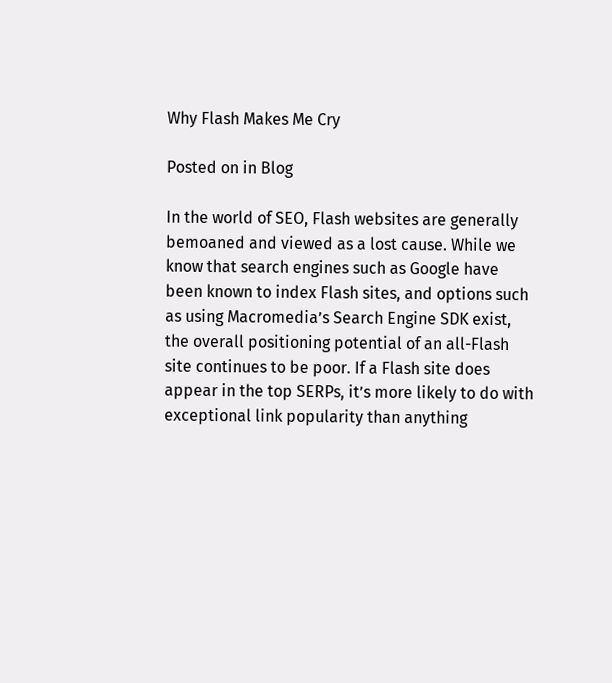Why Flash Makes Me Cry

Posted on in Blog

In the world of SEO, Flash websites are generally bemoaned and viewed as a lost cause. While we know that search engines such as Google have been known to index Flash sites, and options such as using Macromedia’s Search Engine SDK exist, the overall positioning potential of an all-Flash site continues to be poor. If a Flash site does appear in the top SERPs, it’s more likely to do with exceptional link popularity than anything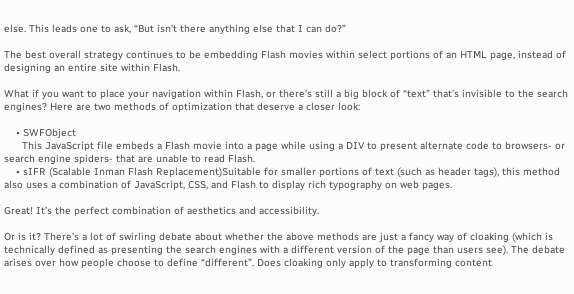else. This leads one to ask, “But isn’t there anything else that I can do?”

The best overall strategy continues to be embedding Flash movies within select portions of an HTML page, instead of designing an entire site within Flash.

What if you want to place your navigation within Flash, or there’s still a big block of “text” that’s invisible to the search engines? Here are two methods of optimization that deserve a closer look:

    • SWFObject
      This JavaScript file embeds a Flash movie into a page while using a DIV to present alternate code to browsers- or search engine spiders- that are unable to read Flash.
    • sIFR (Scalable Inman Flash Replacement)Suitable for smaller portions of text (such as header tags), this method also uses a combination of JavaScript, CSS, and Flash to display rich typography on web pages.

Great! It’s the perfect combination of aesthetics and accessibility.

Or is it? There’s a lot of swirling debate about whether the above methods are just a fancy way of cloaking (which is technically defined as presenting the search engines with a different version of the page than users see). The debate arises over how people choose to define “different”. Does cloaking only apply to transforming content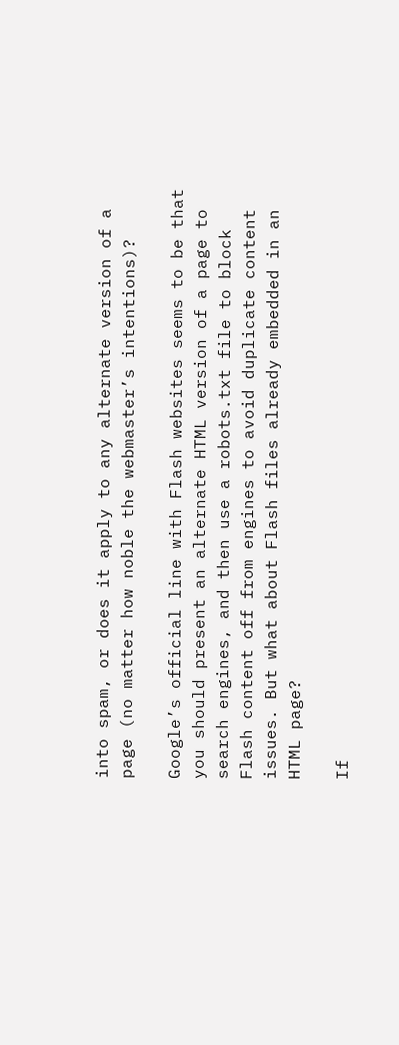into spam, or does it apply to any alternate version of a page (no matter how noble the webmaster’s intentions)?

Google’s official line with Flash websites seems to be that you should present an alternate HTML version of a page to search engines, and then use a robots.txt file to block Flash content off from engines to avoid duplicate content issues. But what about Flash files already embedded in an HTML page?

If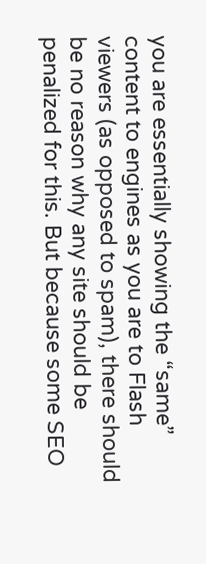you are essentially showing the “same” content to engines as you are to Flash viewers (as opposed to spam), there should be no reason why any site should be penalized for this. But because some SEO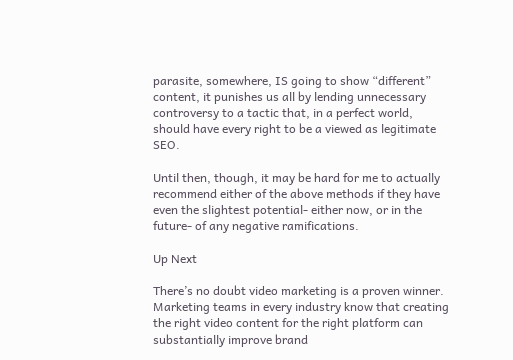parasite, somewhere, IS going to show “different” content, it punishes us all by lending unnecessary controversy to a tactic that, in a perfect world, should have every right to be a viewed as legitimate SEO.

Until then, though, it may be hard for me to actually recommend either of the above methods if they have even the slightest potential- either now, or in the future- of any negative ramifications.

Up Next

There’s no doubt video marketing is a proven winner. Marketing teams in every industry know that creating the right video content for the right platform can substantially improve brand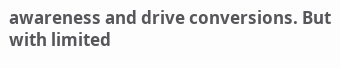awareness and drive conversions. But with limited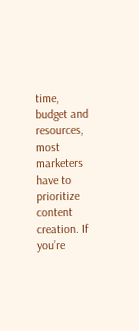time, budget and resources, most marketers have to prioritize content creation. If you’re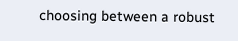choosing between a robust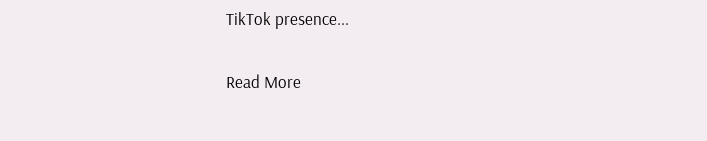TikTok presence...

Read More